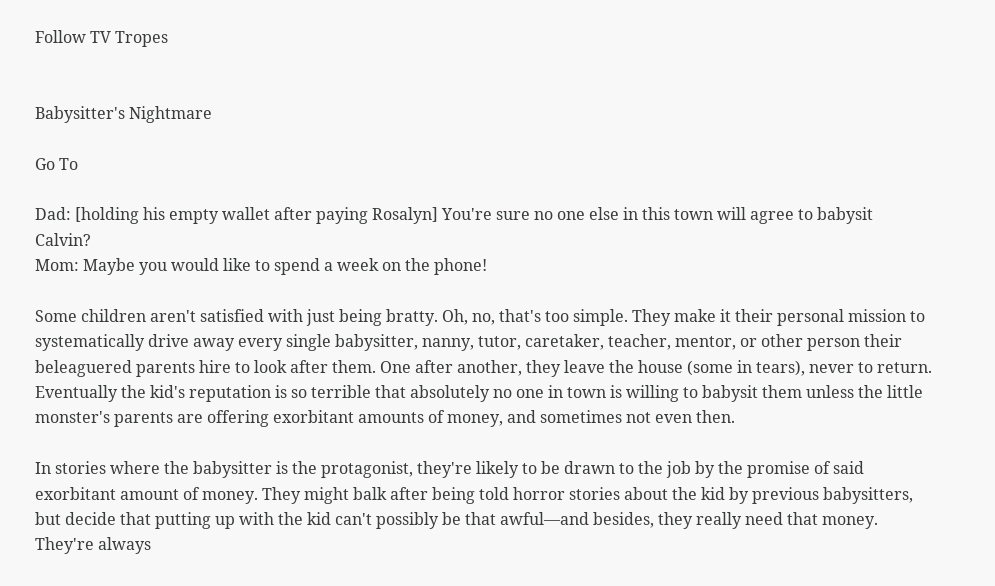Follow TV Tropes


Babysitter's Nightmare

Go To

Dad: [holding his empty wallet after paying Rosalyn] You're sure no one else in this town will agree to babysit Calvin?
Mom: Maybe you would like to spend a week on the phone!

Some children aren't satisfied with just being bratty. Oh, no, that's too simple. They make it their personal mission to systematically drive away every single babysitter, nanny, tutor, caretaker, teacher, mentor, or other person their beleaguered parents hire to look after them. One after another, they leave the house (some in tears), never to return. Eventually the kid's reputation is so terrible that absolutely no one in town is willing to babysit them unless the little monster's parents are offering exorbitant amounts of money, and sometimes not even then.

In stories where the babysitter is the protagonist, they're likely to be drawn to the job by the promise of said exorbitant amount of money. They might balk after being told horror stories about the kid by previous babysitters, but decide that putting up with the kid can't possibly be that awful—and besides, they really need that money. They're always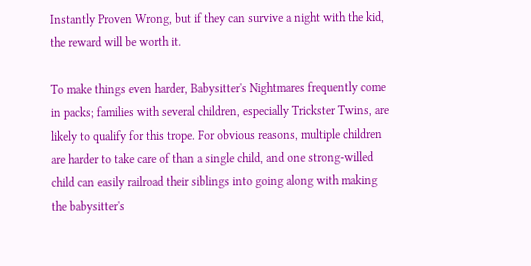Instantly Proven Wrong, but if they can survive a night with the kid, the reward will be worth it.

To make things even harder, Babysitter's Nightmares frequently come in packs; families with several children, especially Trickster Twins, are likely to qualify for this trope. For obvious reasons, multiple children are harder to take care of than a single child, and one strong-willed child can easily railroad their siblings into going along with making the babysitter's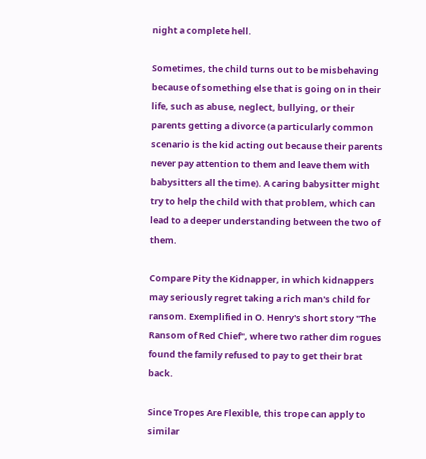night a complete hell.

Sometimes, the child turns out to be misbehaving because of something else that is going on in their life, such as abuse, neglect, bullying, or their parents getting a divorce (a particularly common scenario is the kid acting out because their parents never pay attention to them and leave them with babysitters all the time). A caring babysitter might try to help the child with that problem, which can lead to a deeper understanding between the two of them.

Compare Pity the Kidnapper, in which kidnappers may seriously regret taking a rich man's child for ransom. Exemplified in O. Henry's short story "The Ransom of Red Chief", where two rather dim rogues found the family refused to pay to get their brat back.

Since Tropes Are Flexible, this trope can apply to similar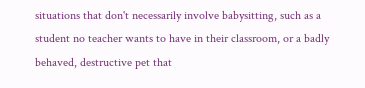situations that don't necessarily involve babysitting, such as a student no teacher wants to have in their classroom, or a badly behaved, destructive pet that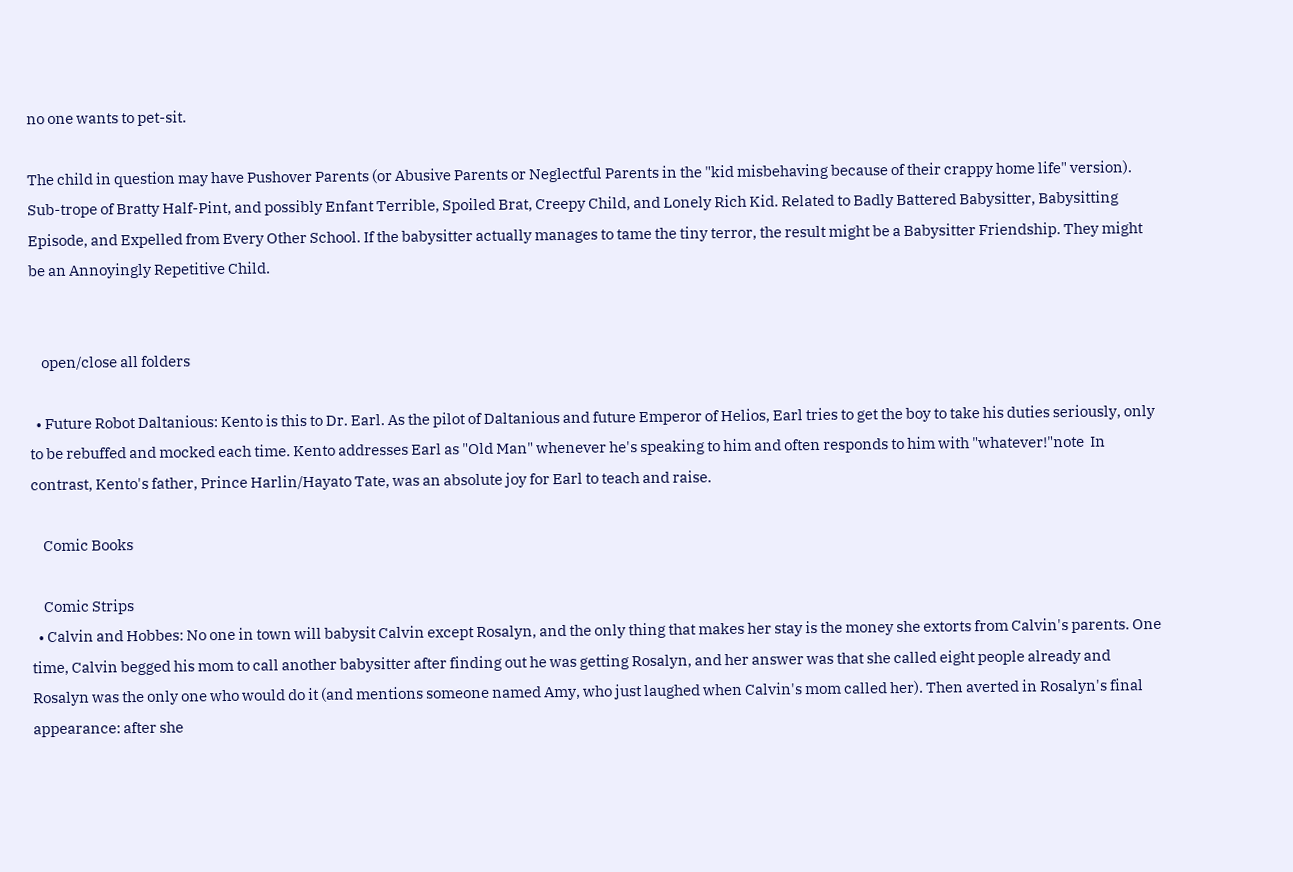no one wants to pet-sit.

The child in question may have Pushover Parents (or Abusive Parents or Neglectful Parents in the "kid misbehaving because of their crappy home life" version). Sub-trope of Bratty Half-Pint, and possibly Enfant Terrible, Spoiled Brat, Creepy Child, and Lonely Rich Kid. Related to Badly Battered Babysitter, Babysitting Episode, and Expelled from Every Other School. If the babysitter actually manages to tame the tiny terror, the result might be a Babysitter Friendship. They might be an Annoyingly Repetitive Child.


    open/close all folders

  • Future Robot Daltanious: Kento is this to Dr. Earl. As the pilot of Daltanious and future Emperor of Helios, Earl tries to get the boy to take his duties seriously, only to be rebuffed and mocked each time. Kento addresses Earl as "Old Man" whenever he's speaking to him and often responds to him with "whatever!"note  In contrast, Kento's father, Prince Harlin/Hayato Tate, was an absolute joy for Earl to teach and raise.

    Comic Books

    Comic Strips
  • Calvin and Hobbes: No one in town will babysit Calvin except Rosalyn, and the only thing that makes her stay is the money she extorts from Calvin's parents. One time, Calvin begged his mom to call another babysitter after finding out he was getting Rosalyn, and her answer was that she called eight people already and Rosalyn was the only one who would do it (and mentions someone named Amy, who just laughed when Calvin's mom called her). Then averted in Rosalyn's final appearance: after she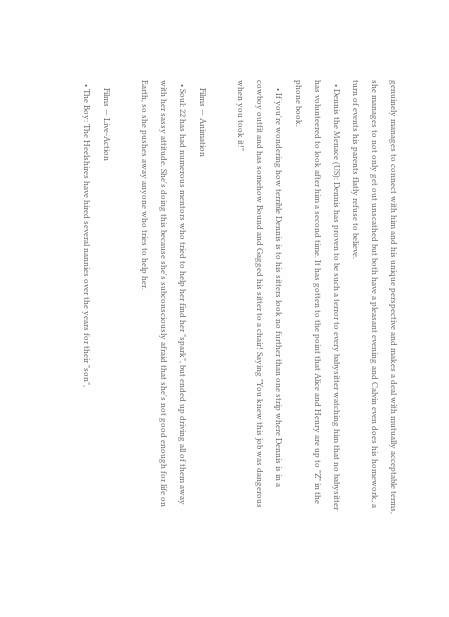genuinely manages to connect with him and his unique perspective and makes a deal with mutually acceptable terms, she manages to not only get out unscathed but both have a pleasant evening and Calvin even does his homework, a turn of events his parents flatly refuse to believe.
  • Dennis the Menace (US): Dennis has proven to be such a terror to every babysitter watching him that no babysitter has volunteered to look after him a second time. It has gotten to the point that Alice and Henry are up to "Z" in the phone book.
    • If you're wondering how terrible Dennis is to his sitters look no further than one strip where Dennis is in a cowboy outfit and has somehow Bound and Gagged his sitter to a chair! Saying "You knew this job was dangerous when you took it!"

    Films — Animation
  • Soul: 22 has had numerous mentors who tried to help her find her "spark", but ended up driving all of them away with her sassy attitude. She's doing this because she's subconsciously afraid that she's not good enough for life on Earth, so she pushes away anyone who tries to help her.

    Films — Live-Action
  • The Boy: The Heelshires have hired several nannies over the years for their "son",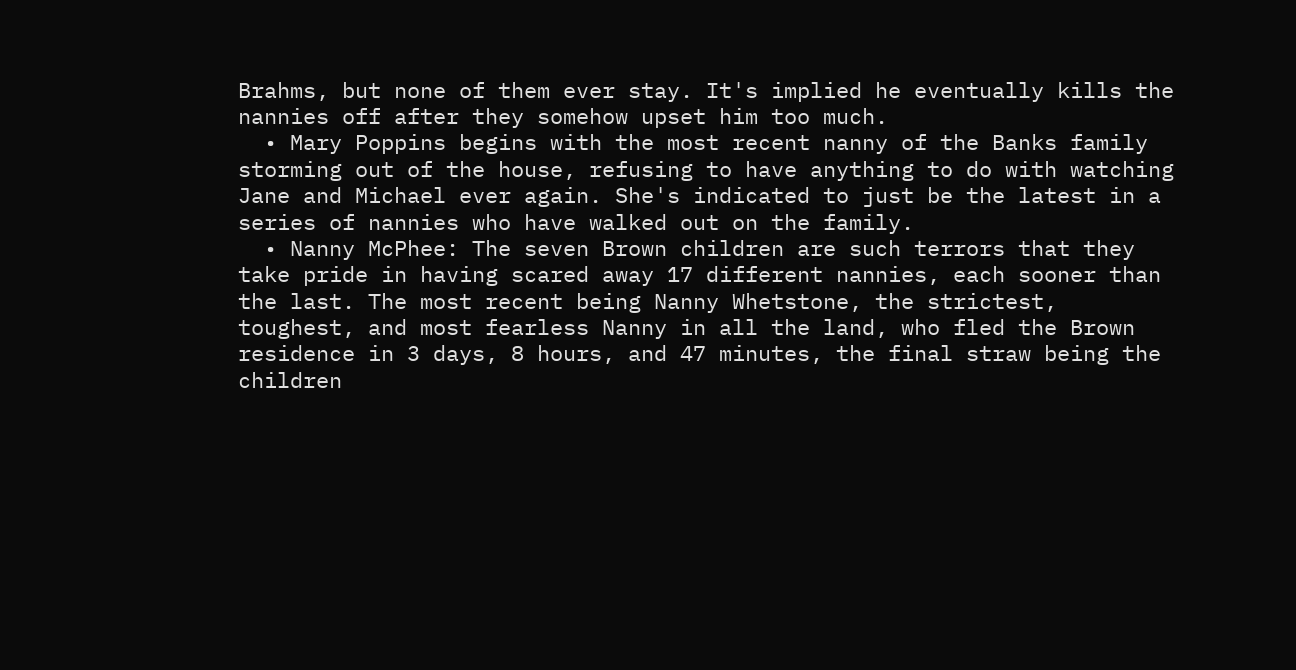Brahms, but none of them ever stay. It's implied he eventually kills the nannies off after they somehow upset him too much.
  • Mary Poppins begins with the most recent nanny of the Banks family storming out of the house, refusing to have anything to do with watching Jane and Michael ever again. She's indicated to just be the latest in a series of nannies who have walked out on the family.
  • Nanny McPhee: The seven Brown children are such terrors that they take pride in having scared away 17 different nannies, each sooner than the last. The most recent being Nanny Whetstone, the strictest, toughest, and most fearless Nanny in all the land, who fled the Brown residence in 3 days, 8 hours, and 47 minutes, the final straw being the children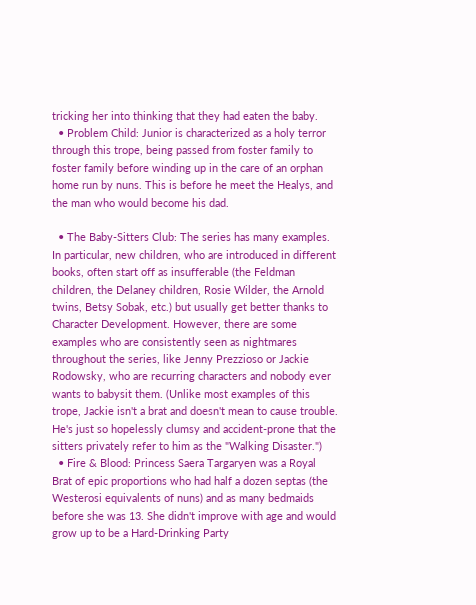tricking her into thinking that they had eaten the baby.
  • Problem Child: Junior is characterized as a holy terror through this trope, being passed from foster family to foster family before winding up in the care of an orphan home run by nuns. This is before he meet the Healys, and the man who would become his dad.

  • The Baby-Sitters Club: The series has many examples. In particular, new children, who are introduced in different books, often start off as insufferable (the Feldman children, the Delaney children, Rosie Wilder, the Arnold twins, Betsy Sobak, etc.) but usually get better thanks to Character Development. However, there are some examples who are consistently seen as nightmares throughout the series, like Jenny Prezzioso or Jackie Rodowsky, who are recurring characters and nobody ever wants to babysit them. (Unlike most examples of this trope, Jackie isn't a brat and doesn't mean to cause trouble. He's just so hopelessly clumsy and accident-prone that the sitters privately refer to him as the "Walking Disaster.")
  • Fire & Blood: Princess Saera Targaryen was a Royal Brat of epic proportions who had half a dozen septas (the Westerosi equivalents of nuns) and as many bedmaids before she was 13. She didn't improve with age and would grow up to be a Hard-Drinking Party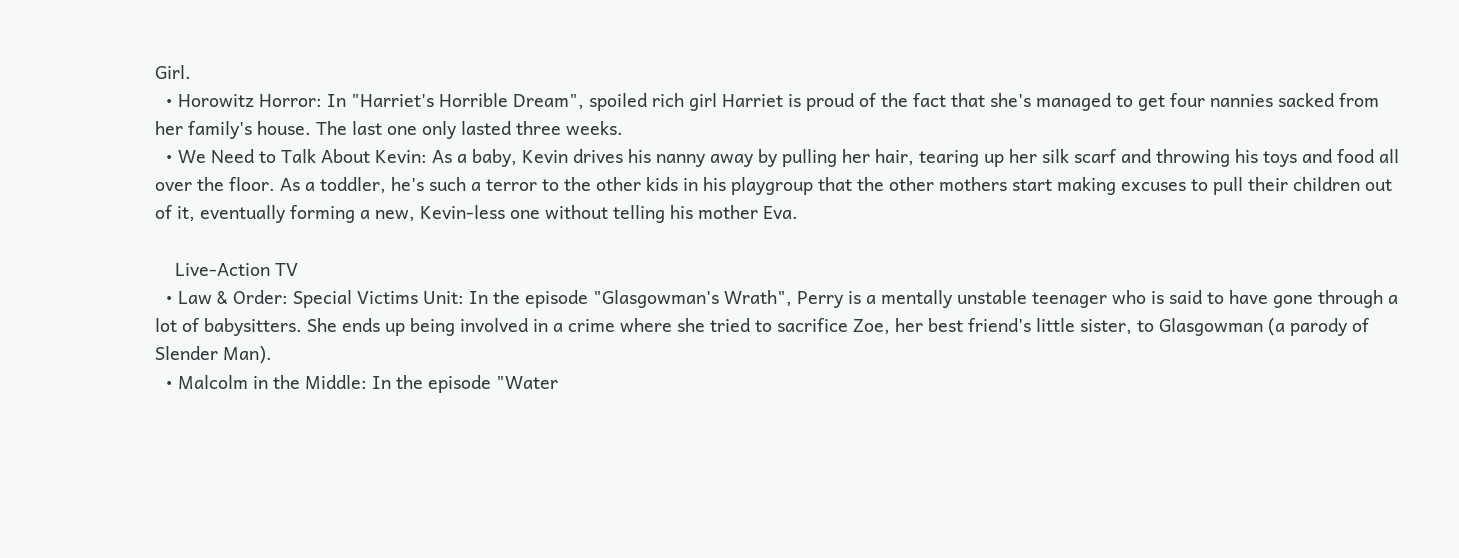Girl.
  • Horowitz Horror: In "Harriet's Horrible Dream", spoiled rich girl Harriet is proud of the fact that she's managed to get four nannies sacked from her family's house. The last one only lasted three weeks.
  • We Need to Talk About Kevin: As a baby, Kevin drives his nanny away by pulling her hair, tearing up her silk scarf and throwing his toys and food all over the floor. As a toddler, he's such a terror to the other kids in his playgroup that the other mothers start making excuses to pull their children out of it, eventually forming a new, Kevin-less one without telling his mother Eva.

    Live-Action TV
  • Law & Order: Special Victims Unit: In the episode "Glasgowman's Wrath", Perry is a mentally unstable teenager who is said to have gone through a lot of babysitters. She ends up being involved in a crime where she tried to sacrifice Zoe, her best friend's little sister, to Glasgowman (a parody of Slender Man).
  • Malcolm in the Middle: In the episode "Water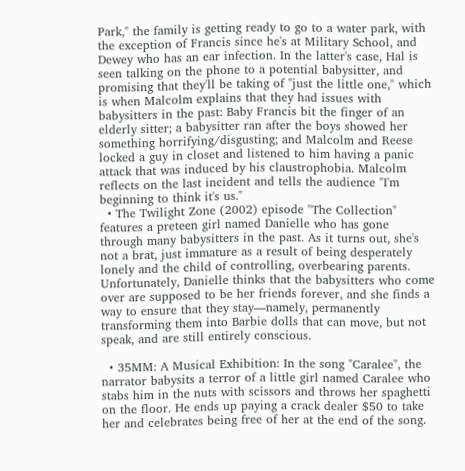Park," the family is getting ready to go to a water park, with the exception of Francis since he's at Military School, and Dewey who has an ear infection. In the latter's case, Hal is seen talking on the phone to a potential babysitter, and promising that they'll be taking of "just the little one," which is when Malcolm explains that they had issues with babysitters in the past: Baby Francis bit the finger of an elderly sitter; a babysitter ran after the boys showed her something horrifying/disgusting; and Malcolm and Reese locked a guy in closet and listened to him having a panic attack that was induced by his claustrophobia. Malcolm reflects on the last incident and tells the audience "I'm beginning to think it's us."
  • The Twilight Zone (2002) episode "The Collection" features a preteen girl named Danielle who has gone through many babysitters in the past. As it turns out, she's not a brat, just immature as a result of being desperately lonely and the child of controlling, overbearing parents. Unfortunately, Danielle thinks that the babysitters who come over are supposed to be her friends forever, and she finds a way to ensure that they stay—namely, permanently transforming them into Barbie dolls that can move, but not speak, and are still entirely conscious.

  • 35MM: A Musical Exhibition: In the song "Caralee", the narrator babysits a terror of a little girl named Caralee who stabs him in the nuts with scissors and throws her spaghetti on the floor. He ends up paying a crack dealer $50 to take her and celebrates being free of her at the end of the song.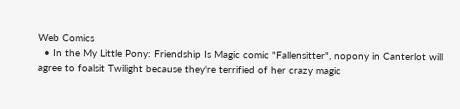Web Comics
  • In the My Little Pony: Friendship Is Magic comic "Fallensitter", nopony in Canterlot will agree to foalsit Twilight because they're terrified of her crazy magic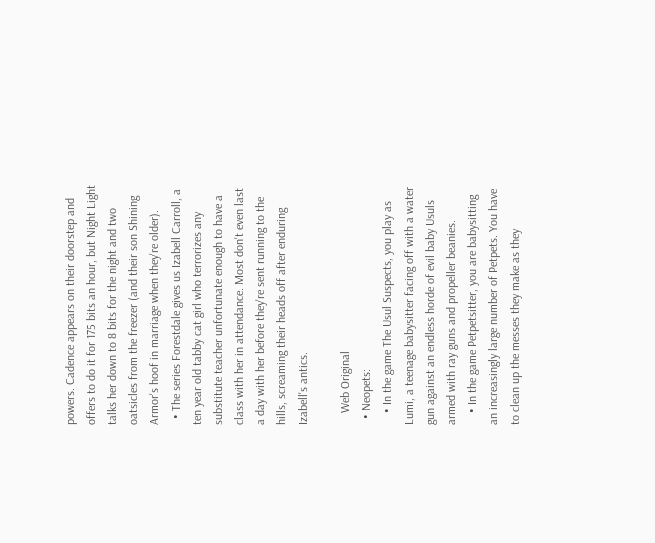powers. Cadence appears on their doorstep and offers to do it for 175 bits an hour, but Night Light talks her down to 8 bits for the night and two oatsicles from the freezer (and their son Shining Armor's hoof in marriage when they're older).
  • The series Forestdale gives us Izabell Carroll, a ten year old tabby cat girl who terrorizes any substitute teacher unfortunate enough to have a class with her in attendance. Most don't even last a day with her before they're sent running to the hills, screaming their heads off after enduring Izabell's antics.

    Web Original
  • Neopets:
    • In the game The Usul Suspects, you play as Lumi, a teenage babysitter facing off with a water gun against an endless horde of evil baby Usuls armed with ray guns and propeller beanies.
    • In the game Petpetsitter, you are babysitting an increasingly large number of Petpets. You have to clean up the messes they make as they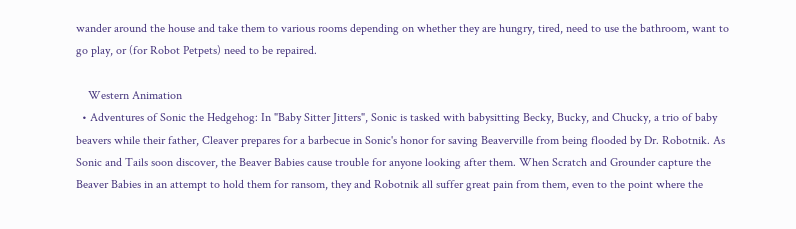wander around the house and take them to various rooms depending on whether they are hungry, tired, need to use the bathroom, want to go play, or (for Robot Petpets) need to be repaired.

    Western Animation
  • Adventures of Sonic the Hedgehog: In "Baby Sitter Jitters", Sonic is tasked with babysitting Becky, Bucky, and Chucky, a trio of baby beavers while their father, Cleaver prepares for a barbecue in Sonic's honor for saving Beaverville from being flooded by Dr. Robotnik. As Sonic and Tails soon discover, the Beaver Babies cause trouble for anyone looking after them. When Scratch and Grounder capture the Beaver Babies in an attempt to hold them for ransom, they and Robotnik all suffer great pain from them, even to the point where the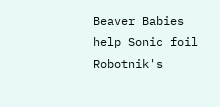Beaver Babies help Sonic foil Robotnik's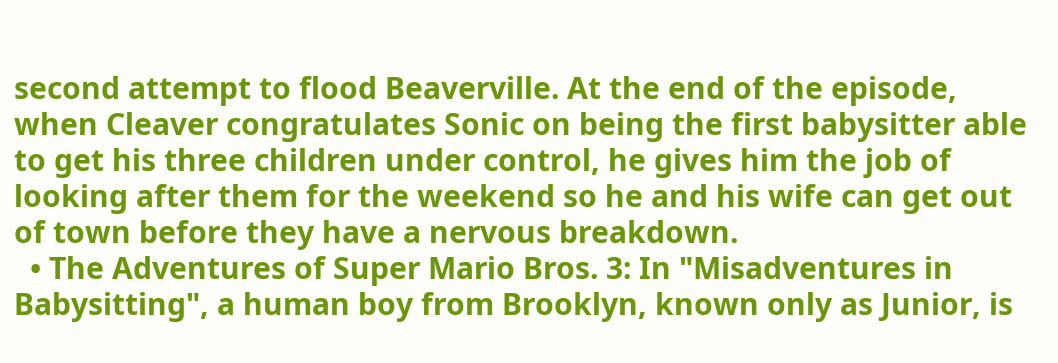second attempt to flood Beaverville. At the end of the episode, when Cleaver congratulates Sonic on being the first babysitter able to get his three children under control, he gives him the job of looking after them for the weekend so he and his wife can get out of town before they have a nervous breakdown.
  • The Adventures of Super Mario Bros. 3: In "Misadventures in Babysitting", a human boy from Brooklyn, known only as Junior, is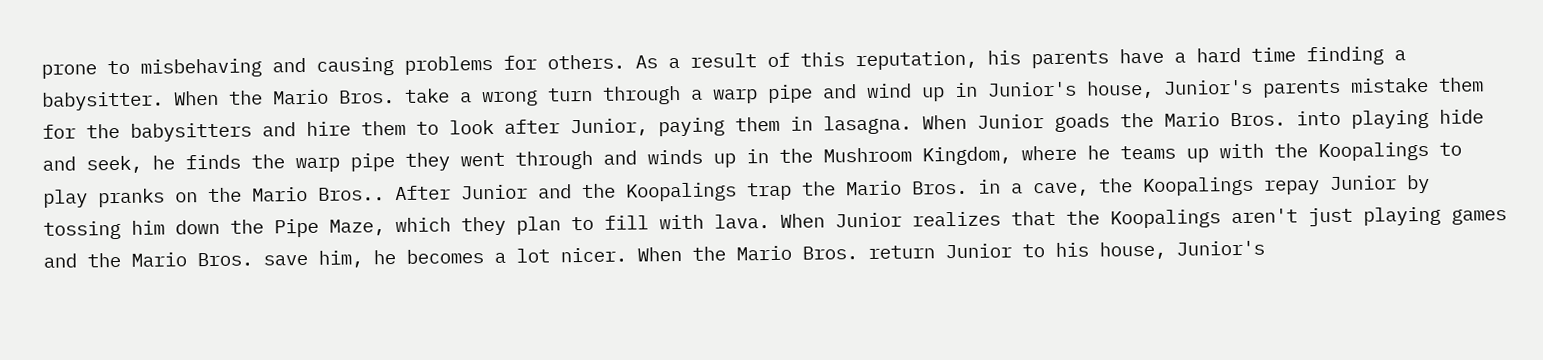prone to misbehaving and causing problems for others. As a result of this reputation, his parents have a hard time finding a babysitter. When the Mario Bros. take a wrong turn through a warp pipe and wind up in Junior's house, Junior's parents mistake them for the babysitters and hire them to look after Junior, paying them in lasagna. When Junior goads the Mario Bros. into playing hide and seek, he finds the warp pipe they went through and winds up in the Mushroom Kingdom, where he teams up with the Koopalings to play pranks on the Mario Bros.. After Junior and the Koopalings trap the Mario Bros. in a cave, the Koopalings repay Junior by tossing him down the Pipe Maze, which they plan to fill with lava. When Junior realizes that the Koopalings aren't just playing games and the Mario Bros. save him, he becomes a lot nicer. When the Mario Bros. return Junior to his house, Junior's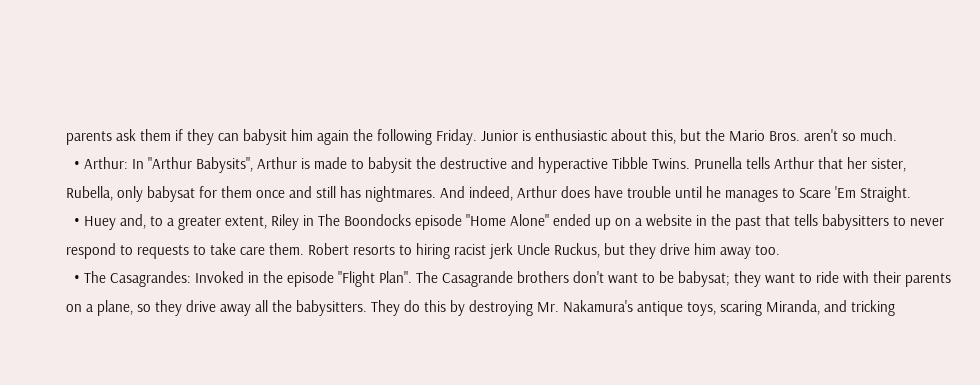parents ask them if they can babysit him again the following Friday. Junior is enthusiastic about this, but the Mario Bros. aren't so much.
  • Arthur: In "Arthur Babysits", Arthur is made to babysit the destructive and hyperactive Tibble Twins. Prunella tells Arthur that her sister, Rubella, only babysat for them once and still has nightmares. And indeed, Arthur does have trouble until he manages to Scare 'Em Straight.
  • Huey and, to a greater extent, Riley in The Boondocks episode "Home Alone" ended up on a website in the past that tells babysitters to never respond to requests to take care them. Robert resorts to hiring racist jerk Uncle Ruckus, but they drive him away too.
  • The Casagrandes: Invoked in the episode "Flight Plan". The Casagrande brothers don't want to be babysat; they want to ride with their parents on a plane, so they drive away all the babysitters. They do this by destroying Mr. Nakamura's antique toys, scaring Miranda, and tricking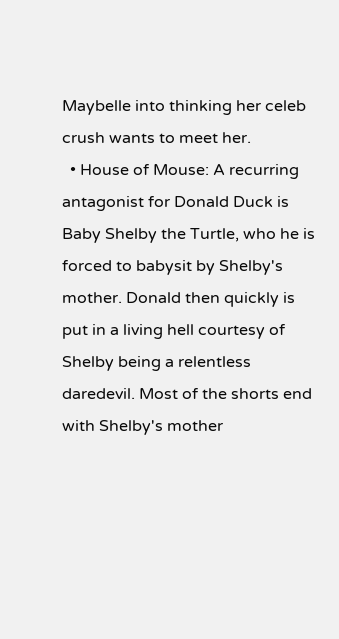Maybelle into thinking her celeb crush wants to meet her.
  • House of Mouse: A recurring antagonist for Donald Duck is Baby Shelby the Turtle, who he is forced to babysit by Shelby's mother. Donald then quickly is put in a living hell courtesy of Shelby being a relentless daredevil. Most of the shorts end with Shelby's mother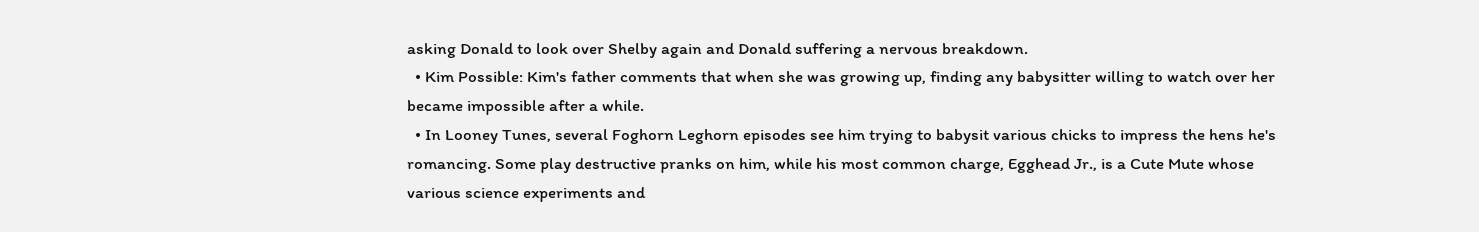asking Donald to look over Shelby again and Donald suffering a nervous breakdown.
  • Kim Possible: Kim's father comments that when she was growing up, finding any babysitter willing to watch over her became impossible after a while.
  • In Looney Tunes, several Foghorn Leghorn episodes see him trying to babysit various chicks to impress the hens he's romancing. Some play destructive pranks on him, while his most common charge, Egghead Jr., is a Cute Mute whose various science experiments and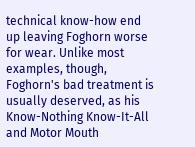technical know-how end up leaving Foghorn worse for wear. Unlike most examples, though, Foghorn's bad treatment is usually deserved, as his Know-Nothing Know-It-All and Motor Mouth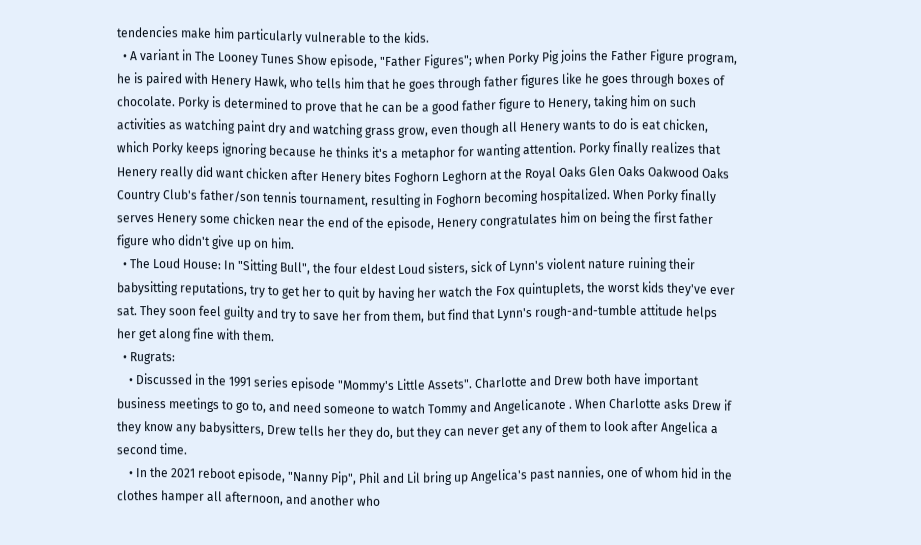tendencies make him particularly vulnerable to the kids.
  • A variant in The Looney Tunes Show episode, "Father Figures"; when Porky Pig joins the Father Figure program, he is paired with Henery Hawk, who tells him that he goes through father figures like he goes through boxes of chocolate. Porky is determined to prove that he can be a good father figure to Henery, taking him on such activities as watching paint dry and watching grass grow, even though all Henery wants to do is eat chicken, which Porky keeps ignoring because he thinks it's a metaphor for wanting attention. Porky finally realizes that Henery really did want chicken after Henery bites Foghorn Leghorn at the Royal Oaks Glen Oaks Oakwood Oaks Country Club's father/son tennis tournament, resulting in Foghorn becoming hospitalized. When Porky finally serves Henery some chicken near the end of the episode, Henery congratulates him on being the first father figure who didn't give up on him.
  • The Loud House: In "Sitting Bull", the four eldest Loud sisters, sick of Lynn's violent nature ruining their babysitting reputations, try to get her to quit by having her watch the Fox quintuplets, the worst kids they've ever sat. They soon feel guilty and try to save her from them, but find that Lynn's rough-and-tumble attitude helps her get along fine with them.
  • Rugrats:
    • Discussed in the 1991 series episode "Mommy's Little Assets". Charlotte and Drew both have important business meetings to go to, and need someone to watch Tommy and Angelicanote . When Charlotte asks Drew if they know any babysitters, Drew tells her they do, but they can never get any of them to look after Angelica a second time.
    • In the 2021 reboot episode, "Nanny Pip", Phil and Lil bring up Angelica's past nannies, one of whom hid in the clothes hamper all afternoon, and another who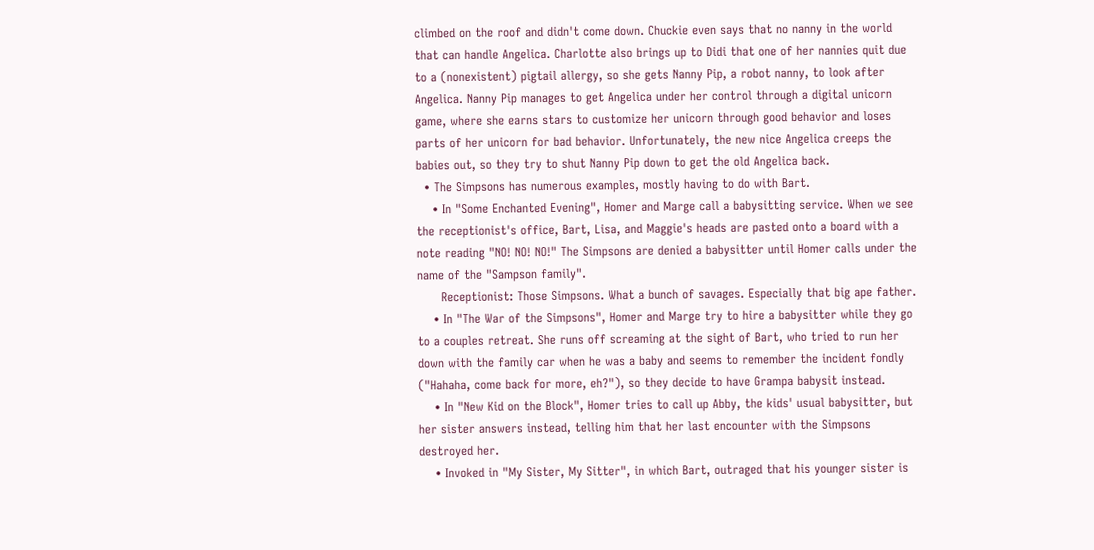climbed on the roof and didn't come down. Chuckie even says that no nanny in the world that can handle Angelica. Charlotte also brings up to Didi that one of her nannies quit due to a (nonexistent) pigtail allergy, so she gets Nanny Pip, a robot nanny, to look after Angelica. Nanny Pip manages to get Angelica under her control through a digital unicorn game, where she earns stars to customize her unicorn through good behavior and loses parts of her unicorn for bad behavior. Unfortunately, the new nice Angelica creeps the babies out, so they try to shut Nanny Pip down to get the old Angelica back.
  • The Simpsons has numerous examples, mostly having to do with Bart.
    • In "Some Enchanted Evening", Homer and Marge call a babysitting service. When we see the receptionist's office, Bart, Lisa, and Maggie's heads are pasted onto a board with a note reading "NO! NO! NO!" The Simpsons are denied a babysitter until Homer calls under the name of the "Sampson family".
      Receptionist: Those Simpsons. What a bunch of savages. Especially that big ape father.
    • In "The War of the Simpsons", Homer and Marge try to hire a babysitter while they go to a couples retreat. She runs off screaming at the sight of Bart, who tried to run her down with the family car when he was a baby and seems to remember the incident fondly ("Hahaha, come back for more, eh?"), so they decide to have Grampa babysit instead.
    • In "New Kid on the Block", Homer tries to call up Abby, the kids' usual babysitter, but her sister answers instead, telling him that her last encounter with the Simpsons destroyed her.
    • Invoked in "My Sister, My Sitter", in which Bart, outraged that his younger sister is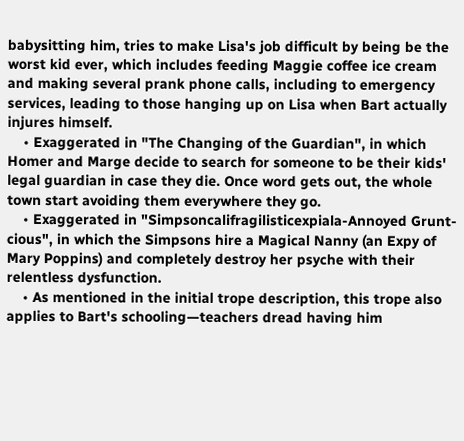babysitting him, tries to make Lisa's job difficult by being be the worst kid ever, which includes feeding Maggie coffee ice cream and making several prank phone calls, including to emergency services, leading to those hanging up on Lisa when Bart actually injures himself.
    • Exaggerated in "The Changing of the Guardian", in which Homer and Marge decide to search for someone to be their kids' legal guardian in case they die. Once word gets out, the whole town start avoiding them everywhere they go.
    • Exaggerated in "Simpsoncalifragilisticexpiala-Annoyed Grunt-cious", in which the Simpsons hire a Magical Nanny (an Expy of Mary Poppins) and completely destroy her psyche with their relentless dysfunction.
    • As mentioned in the initial trope description, this trope also applies to Bart's schooling—teachers dread having him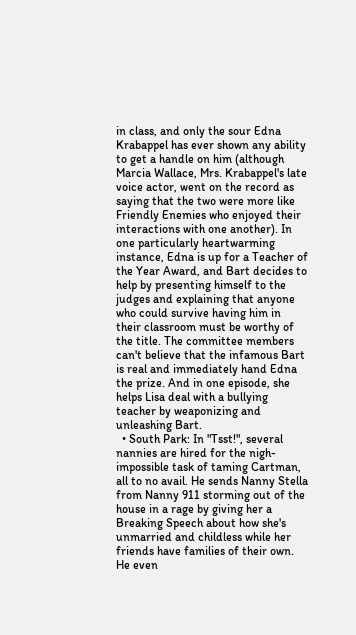in class, and only the sour Edna Krabappel has ever shown any ability to get a handle on him (although Marcia Wallace, Mrs. Krabappel's late voice actor, went on the record as saying that the two were more like Friendly Enemies who enjoyed their interactions with one another). In one particularly heartwarming instance, Edna is up for a Teacher of the Year Award, and Bart decides to help by presenting himself to the judges and explaining that anyone who could survive having him in their classroom must be worthy of the title. The committee members can't believe that the infamous Bart is real and immediately hand Edna the prize. And in one episode, she helps Lisa deal with a bullying teacher by weaponizing and unleashing Bart.
  • South Park: In "Tsst!", several nannies are hired for the nigh-impossible task of taming Cartman, all to no avail. He sends Nanny Stella from Nanny 911 storming out of the house in a rage by giving her a Breaking Speech about how she's unmarried and childless while her friends have families of their own. He even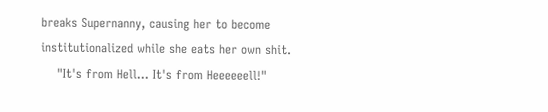breaks Supernanny, causing her to become institutionalized while she eats her own shit.
    "It's from Hell... It's from Heeeeeell!"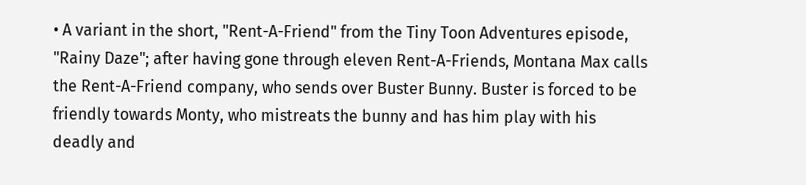• A variant in the short, "Rent-A-Friend" from the Tiny Toon Adventures episode, "Rainy Daze"; after having gone through eleven Rent-A-Friends, Montana Max calls the Rent-A-Friend company, who sends over Buster Bunny. Buster is forced to be friendly towards Monty, who mistreats the bunny and has him play with his deadly and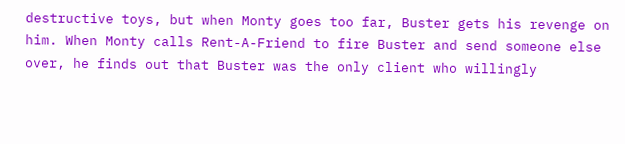destructive toys, but when Monty goes too far, Buster gets his revenge on him. When Monty calls Rent-A-Friend to fire Buster and send someone else over, he finds out that Buster was the only client who willingly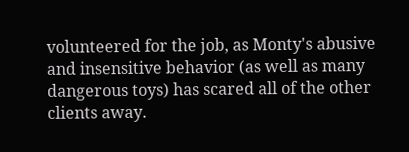volunteered for the job, as Monty's abusive and insensitive behavior (as well as many dangerous toys) has scared all of the other clients away.